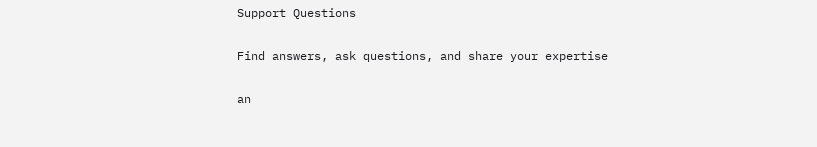Support Questions

Find answers, ask questions, and share your expertise

an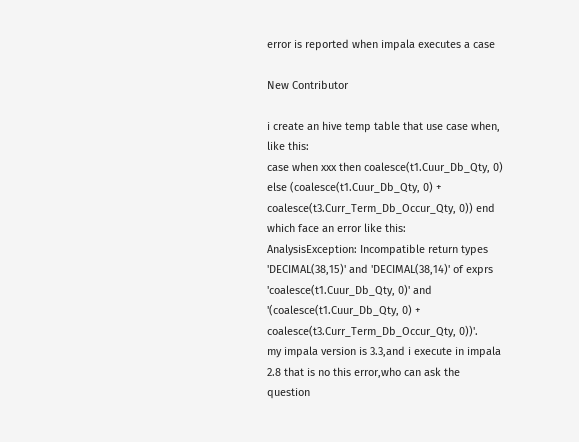error is reported when impala executes a case

New Contributor

i create an hive temp table that use case when, like this:
case when xxx then coalesce(t1.Cuur_Db_Qty, 0) else (coalesce(t1.Cuur_Db_Qty, 0) + coalesce(t3.Curr_Term_Db_Occur_Qty, 0)) end
which face an error like this:
AnalysisException: Incompatible return types 'DECIMAL(38,15)' and 'DECIMAL(38,14)' of exprs 'coalesce(t1.Cuur_Db_Qty, 0)' and '(coalesce(t1.Cuur_Db_Qty, 0) + coalesce(t3.Curr_Term_Db_Occur_Qty, 0))'.
my impala version is 3.3,and i execute in impala 2.8 that is no this error,who can ask the question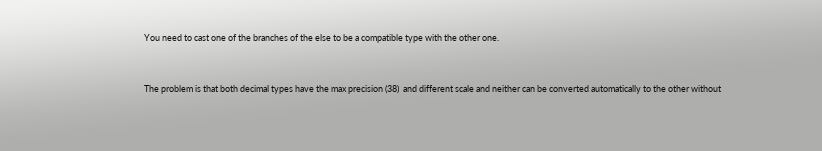You need to cast one of the branches of the else to be a compatible type with the other one.


The problem is that both decimal types have the max precision (38)  and different scale and neither can be converted automatically to the other without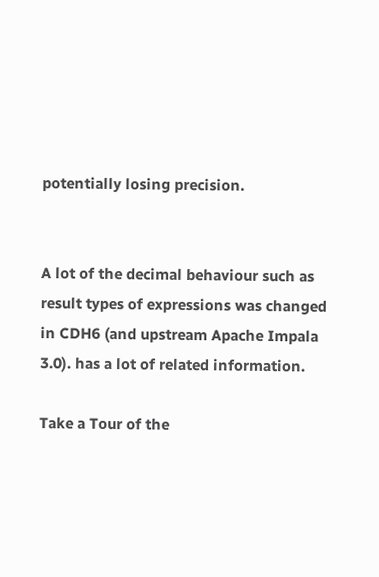potentially losing precision.


A lot of the decimal behaviour such as result types of expressions was changed in CDH6 (and upstream Apache Impala 3.0). has a lot of related information.

Take a Tour of the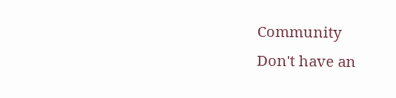Community
Don't have an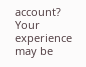account?
Your experience may be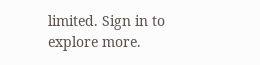limited. Sign in to explore more.